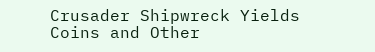Crusader Shipwreck Yields Coins and Other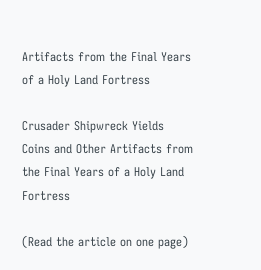Artifacts from the Final Years of a Holy Land Fortress

Crusader Shipwreck Yields Coins and Other Artifacts from the Final Years of a Holy Land Fortress

(Read the article on one page)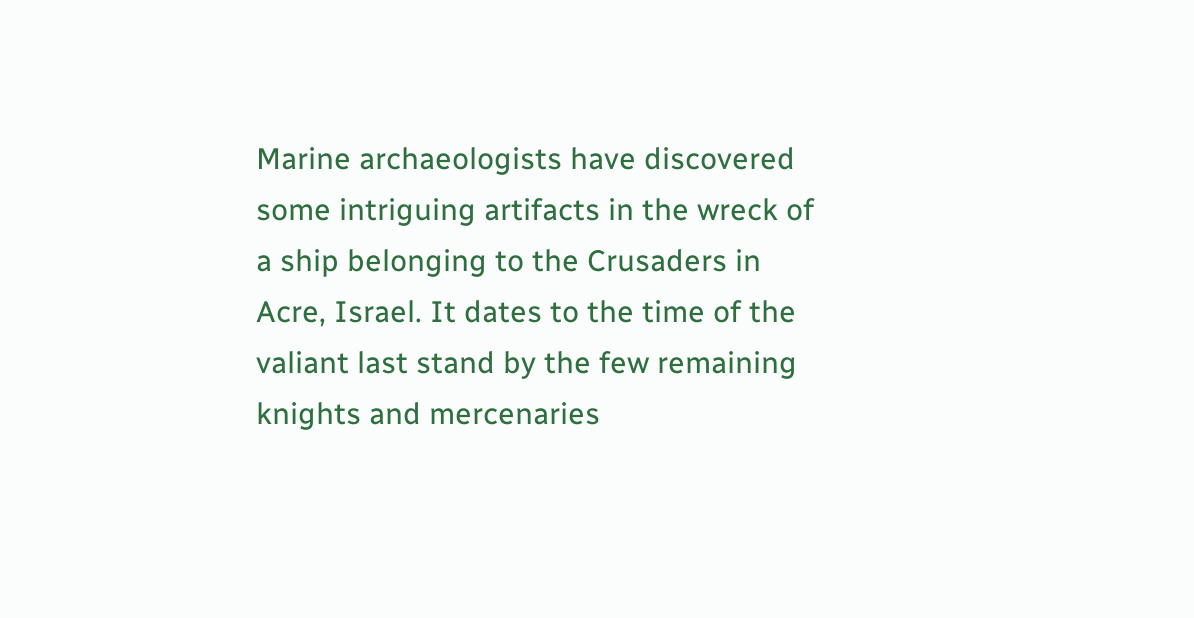Marine archaeologists have discovered some intriguing artifacts in the wreck of a ship belonging to the Crusaders in Acre, Israel. It dates to the time of the valiant last stand by the few remaining knights and mercenaries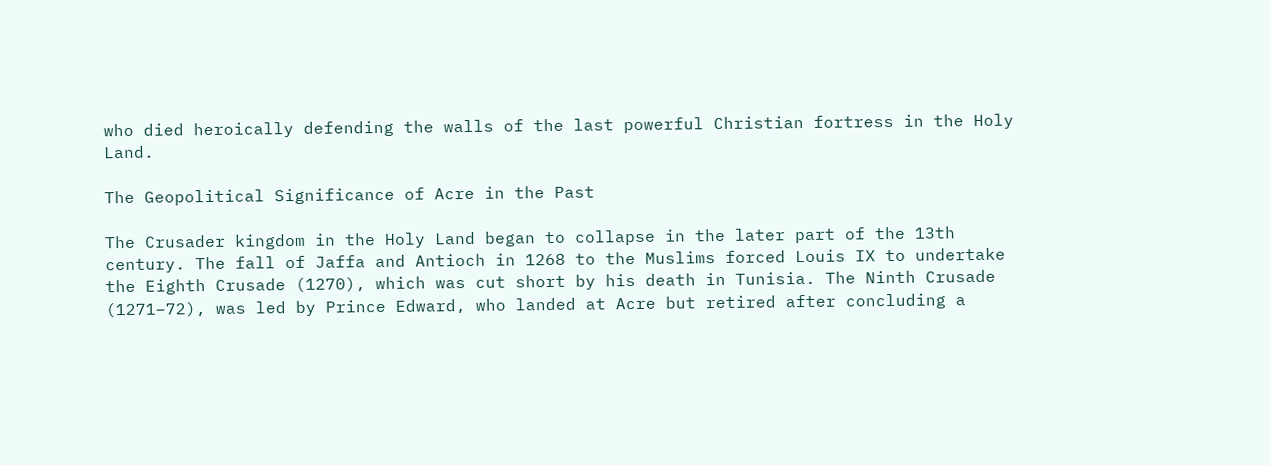who died heroically defending the walls of the last powerful Christian fortress in the Holy Land.

The Geopolitical Significance of Acre in the Past

The Crusader kingdom in the Holy Land began to collapse in the later part of the 13th century. The fall of Jaffa and Antioch in 1268 to the Muslims forced Louis IX to undertake the Eighth Crusade (1270), which was cut short by his death in Tunisia. The Ninth Crusade (1271–72), was led by Prince Edward, who landed at Acre but retired after concluding a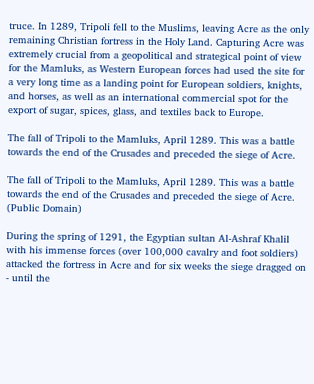truce. In 1289, Tripoli fell to the Muslims, leaving Acre as the only remaining Christian fortress in the Holy Land. Capturing Acre was extremely crucial from a geopolitical and strategical point of view for the Mamluks, as Western European forces had used the site for a very long time as a landing point for European soldiers, knights, and horses, as well as an international commercial spot for the export of sugar, spices, glass, and textiles back to Europe.

The fall of Tripoli to the Mamluks, April 1289. This was a battle towards the end of the Crusades and preceded the siege of Acre.

The fall of Tripoli to the Mamluks, April 1289. This was a battle towards the end of the Crusades and preceded the siege of Acre. (Public Domain)

During the spring of 1291, the Egyptian sultan Al-Ashraf Khalil with his immense forces (over 100,000 cavalry and foot soldiers) attacked the fortress in Acre and for six weeks the siege dragged on - until the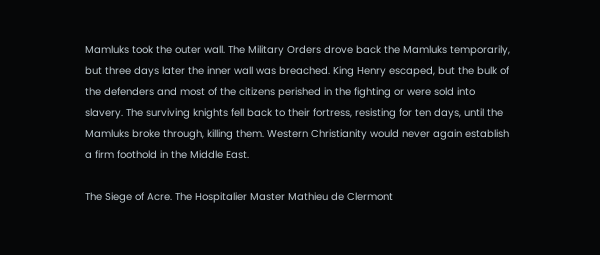Mamluks took the outer wall. The Military Orders drove back the Mamluks temporarily, but three days later the inner wall was breached. King Henry escaped, but the bulk of the defenders and most of the citizens perished in the fighting or were sold into slavery. The surviving knights fell back to their fortress, resisting for ten days, until the Mamluks broke through, killing them. Western Christianity would never again establish a firm foothold in the Middle East.

The Siege of Acre. The Hospitalier Master Mathieu de Clermont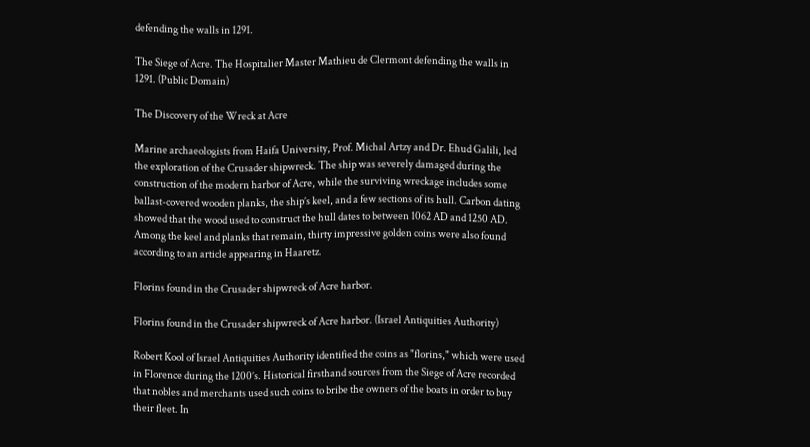defending the walls in 1291.

The Siege of Acre. The Hospitalier Master Mathieu de Clermont defending the walls in 1291. (Public Domain)

The Discovery of the Wreck at Acre

Marine archaeologists from Haifa University, Prof. Michal Artzy and Dr. Ehud Galili, led the exploration of the Crusader shipwreck. The ship was severely damaged during the construction of the modern harbor of Acre, while the surviving wreckage includes some ballast-covered wooden planks, the ship’s keel, and a few sections of its hull. Carbon dating showed that the wood used to construct the hull dates to between 1062 AD and 1250 AD. Among the keel and planks that remain, thirty impressive golden coins were also found according to an article appearing in Haaretz.

Florins found in the Crusader shipwreck of Acre harbor.

Florins found in the Crusader shipwreck of Acre harbor. (Israel Antiquities Authority)

Robert Kool of Israel Antiquities Authority identified the coins as "florins," which were used in Florence during the 1200’s. Historical firsthand sources from the Siege of Acre recorded that nobles and merchants used such coins to bribe the owners of the boats in order to buy their fleet. In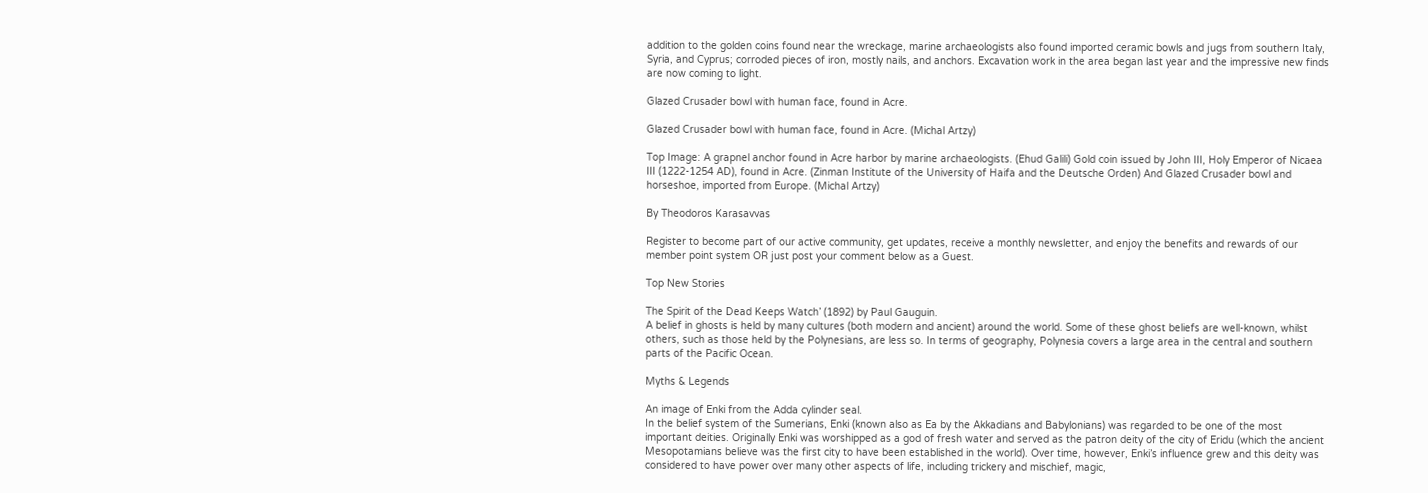addition to the golden coins found near the wreckage, marine archaeologists also found imported ceramic bowls and jugs from southern Italy, Syria, and Cyprus; corroded pieces of iron, mostly nails, and anchors. Excavation work in the area began last year and the impressive new finds are now coming to light.

Glazed Crusader bowl with human face, found in Acre.

Glazed Crusader bowl with human face, found in Acre. (Michal Artzy)

Top Image: A grapnel anchor found in Acre harbor by marine archaeologists. (Ehud Galili) Gold coin issued by John III, Holy Emperor of Nicaea III (1222-1254 AD), found in Acre. (Zinman Institute of the University of Haifa and the Deutsche Orden) And Glazed Crusader bowl and horseshoe, imported from Europe. (Michal Artzy)

By Theodoros Karasavvas

Register to become part of our active community, get updates, receive a monthly newsletter, and enjoy the benefits and rewards of our member point system OR just post your comment below as a Guest.

Top New Stories

The Spirit of the Dead Keeps Watch’ (1892) by Paul Gauguin.
A belief in ghosts is held by many cultures (both modern and ancient) around the world. Some of these ghost beliefs are well-known, whilst others, such as those held by the Polynesians, are less so. In terms of geography, Polynesia covers a large area in the central and southern parts of the Pacific Ocean.

Myths & Legends

An image of Enki from the Adda cylinder seal.
In the belief system of the Sumerians, Enki (known also as Ea by the Akkadians and Babylonians) was regarded to be one of the most important deities. Originally Enki was worshipped as a god of fresh water and served as the patron deity of the city of Eridu (which the ancient Mesopotamians believe was the first city to have been established in the world). Over time, however, Enki’s influence grew and this deity was considered to have power over many other aspects of life, including trickery and mischief, magic,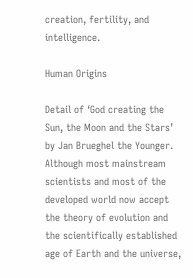creation, fertility, and intelligence.

Human Origins

Detail of ‘God creating the Sun, the Moon and the Stars’ by Jan Brueghel the Younger.
Although most mainstream scientists and most of the developed world now accept the theory of evolution and the scientifically established age of Earth and the universe,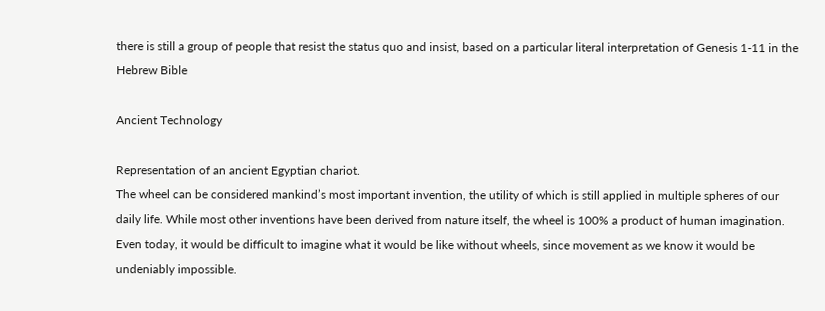there is still a group of people that resist the status quo and insist, based on a particular literal interpretation of Genesis 1-11 in the Hebrew Bible

Ancient Technology

Representation of an ancient Egyptian chariot.
The wheel can be considered mankind’s most important invention, the utility of which is still applied in multiple spheres of our daily life. While most other inventions have been derived from nature itself, the wheel is 100% a product of human imagination. Even today, it would be difficult to imagine what it would be like without wheels, since movement as we know it would be undeniably impossible.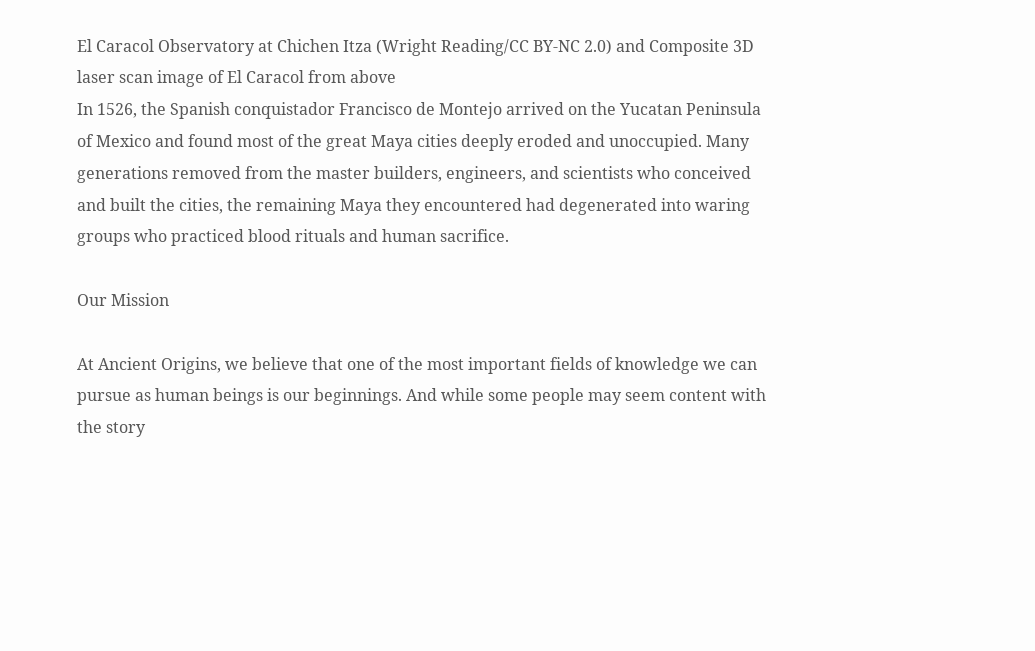El Caracol Observatory at Chichen Itza (Wright Reading/CC BY-NC 2.0) and Composite 3D laser scan image of El Caracol from above
In 1526, the Spanish conquistador Francisco de Montejo arrived on the Yucatan Peninsula of Mexico and found most of the great Maya cities deeply eroded and unoccupied. Many generations removed from the master builders, engineers, and scientists who conceived and built the cities, the remaining Maya they encountered had degenerated into waring groups who practiced blood rituals and human sacrifice.

Our Mission

At Ancient Origins, we believe that one of the most important fields of knowledge we can pursue as human beings is our beginnings. And while some people may seem content with the story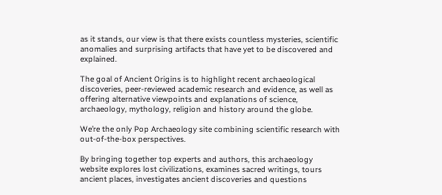as it stands, our view is that there exists countless mysteries, scientific anomalies and surprising artifacts that have yet to be discovered and explained.

The goal of Ancient Origins is to highlight recent archaeological discoveries, peer-reviewed academic research and evidence, as well as offering alternative viewpoints and explanations of science, archaeology, mythology, religion and history around the globe.

We’re the only Pop Archaeology site combining scientific research with out-of-the-box perspectives.

By bringing together top experts and authors, this archaeology website explores lost civilizations, examines sacred writings, tours ancient places, investigates ancient discoveries and questions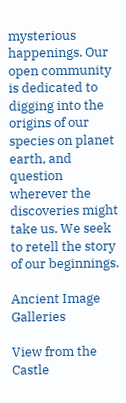mysterious happenings. Our open community is dedicated to digging into the origins of our species on planet earth, and question wherever the discoveries might take us. We seek to retell the story of our beginnings.

Ancient Image Galleries

View from the Castle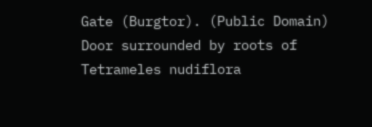Gate (Burgtor). (Public Domain)
Door surrounded by roots of Tetrameles nudiflora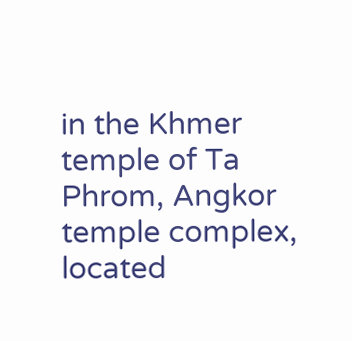in the Khmer temple of Ta Phrom, Angkor temple complex, located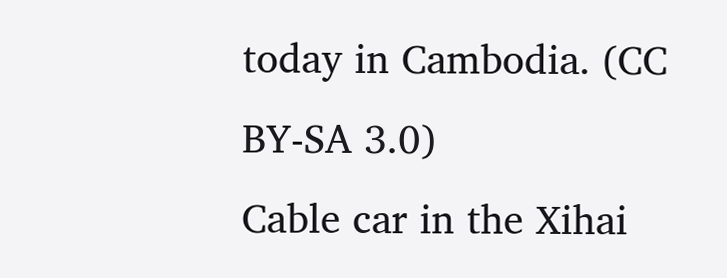today in Cambodia. (CC BY-SA 3.0)
Cable car in the Xihai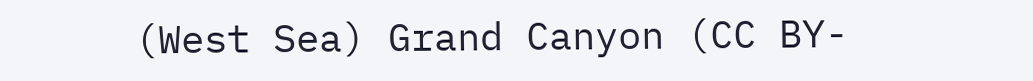(West Sea) Grand Canyon (CC BY-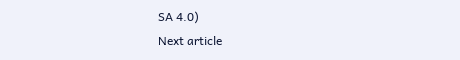SA 4.0)
Next article